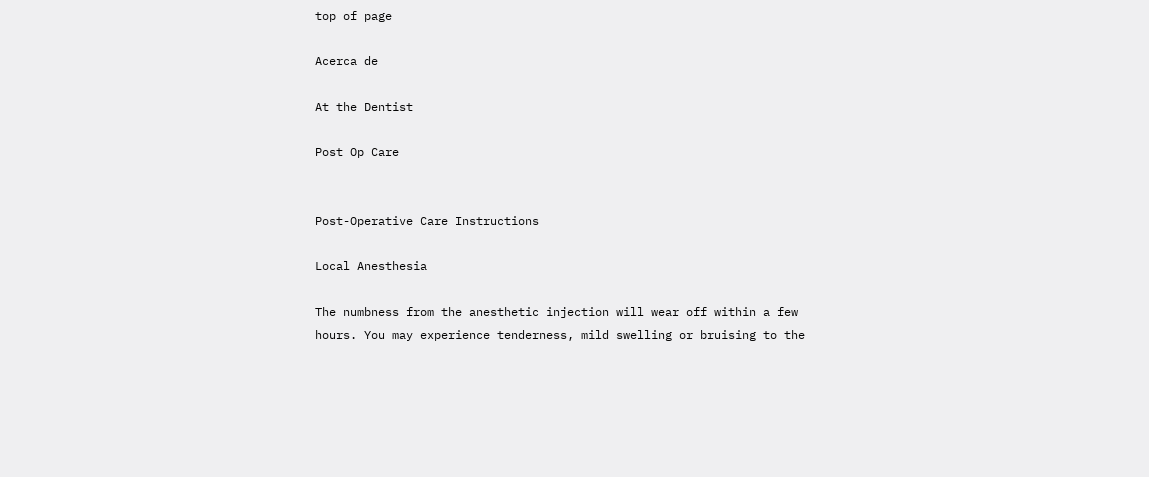top of page

Acerca de

At the Dentist

Post Op Care


Post-Operative Care Instructions

Local Anesthesia

The numbness from the anesthetic injection will wear off within a few hours. You may experience tenderness, mild swelling or bruising to the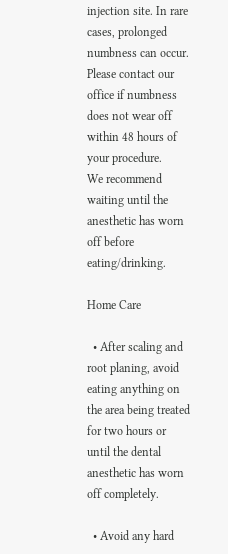injection site. In rare cases, prolonged numbness can occur. Please contact our office if numbness does not wear off within 48 hours of your procedure.
We recommend waiting until the anesthetic has worn off before eating/drinking.

Home Care

  • After scaling and root planing, avoid eating anything on the area being treated for two hours or until the dental anesthetic has worn off completely.

  • Avoid any hard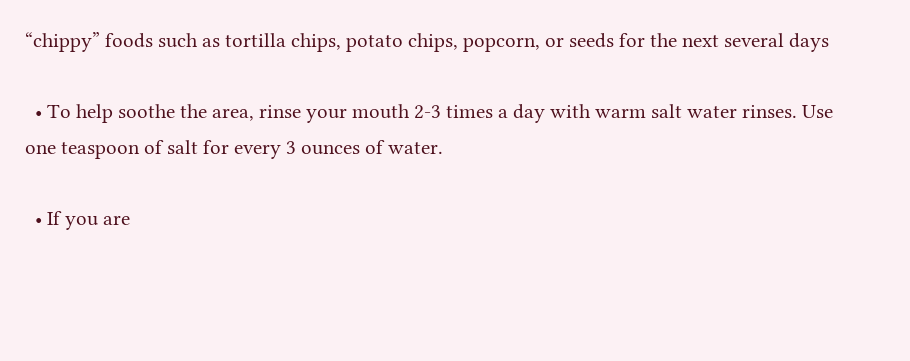“chippy” foods such as tortilla chips, potato chips, popcorn, or seeds for the next several days

  • To help soothe the area, rinse your mouth 2-3 times a day with warm salt water rinses. Use one teaspoon of salt for every 3 ounces of water.

  • If you are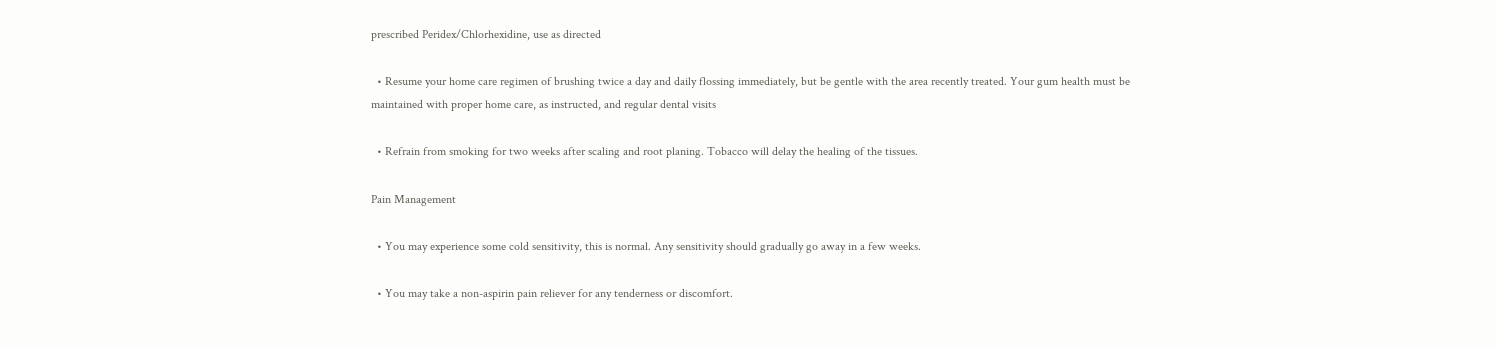prescribed Peridex/Chlorhexidine, use as directed

  • Resume your home care regimen of brushing twice a day and daily flossing immediately, but be gentle with the area recently treated. Your gum health must be maintained with proper home care, as instructed, and regular dental visits

  • Refrain from smoking for two weeks after scaling and root planing. Tobacco will delay the healing of the tissues.

Pain Management

  • You may experience some cold sensitivity, this is normal. Any sensitivity should gradually go away in a few weeks.

  • You may take a non-aspirin pain reliever for any tenderness or discomfort.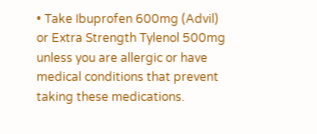• Take Ibuprofen 600mg (Advil) or Extra Strength Tylenol 500mg unless you are allergic or have medical conditions that prevent taking these medications.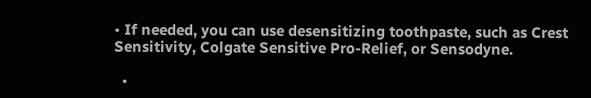• If needed, you can use desensitizing toothpaste, such as Crest Sensitivity, Colgate Sensitive Pro-Relief, or Sensodyne.

  •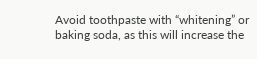Avoid toothpaste with “whitening” or baking soda, as this will increase the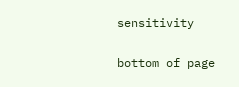sensitivity

bottom of page